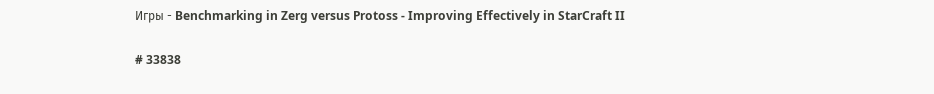Игры - Benchmarking in Zerg versus Protoss - Improving Effectively in StarCraft II

# 33838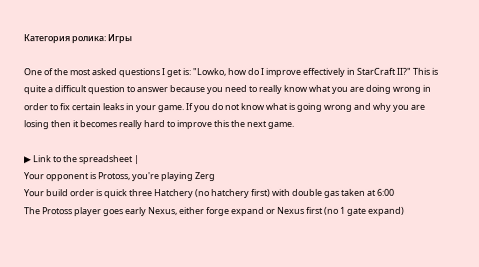Категория ролика: Игры

One of the most asked questions I get is: "Lowko, how do I improve effectively in StarCraft II?" This is quite a difficult question to answer because you need to really know what you are doing wrong in order to fix certain leaks in your game. If you do not know what is going wrong and why you are losing then it becomes really hard to improve this the next game.

▶ Link to the spreadsheet |
Your opponent is Protoss, you're playing Zerg
Your build order is quick three Hatchery (no hatchery first) with double gas taken at 6:00
The Protoss player goes early Nexus, either forge expand or Nexus first (no 1 gate expand)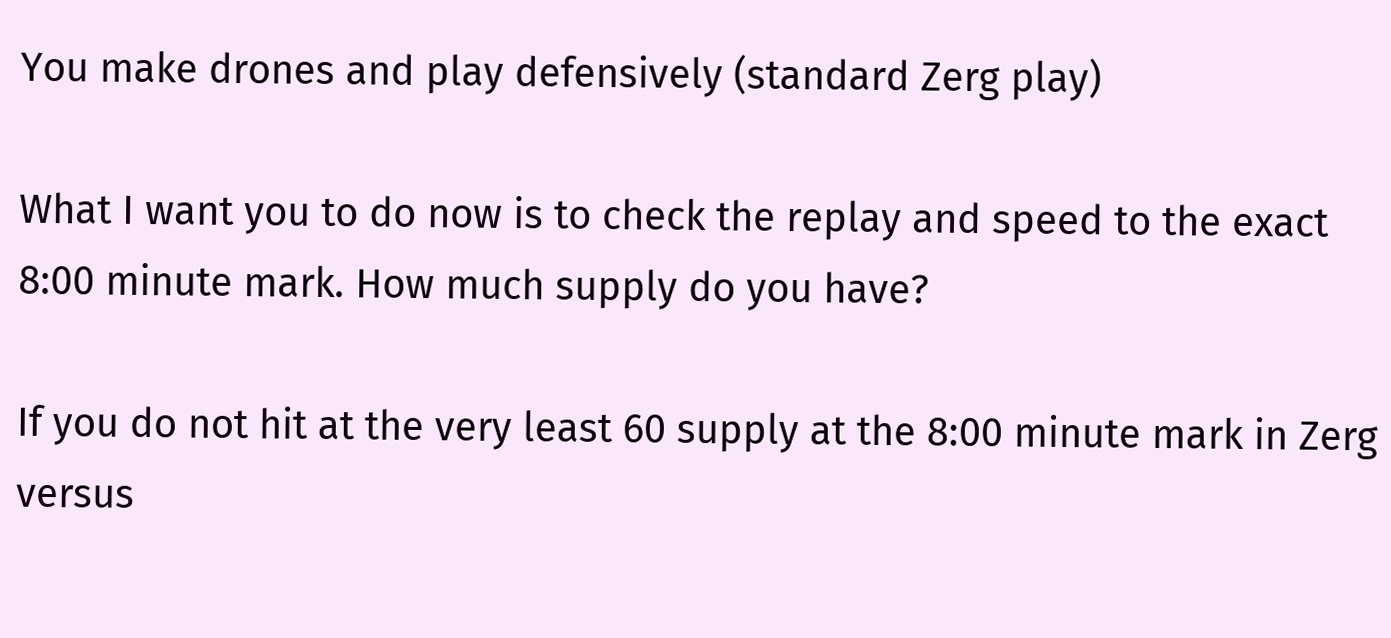You make drones and play defensively (standard Zerg play)

What I want you to do now is to check the replay and speed to the exact 8:00 minute mark. How much supply do you have?

If you do not hit at the very least 60 supply at the 8:00 minute mark in Zerg versus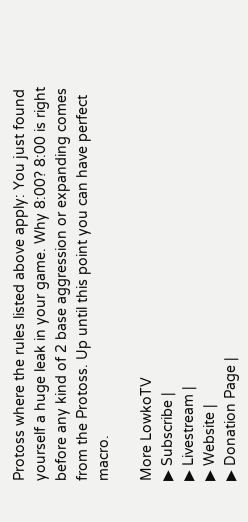Protoss where the rules listed above apply: You just found yourself a huge leak in your game. Why 8:00? 8:00 is right before any kind of 2 base aggression or expanding comes from the Protoss. Up until this point you can have perfect macro.

More LowkoTV
▶ Subscribe |
▶ Livestream |
▶ Website |
▶ Donation Page |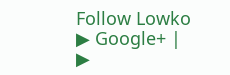Follow Lowko
▶ Google+ |
▶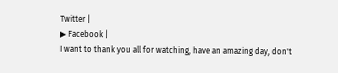Twitter |
▶ Facebook |
I want to thank you all for watching, have an amazing day, don't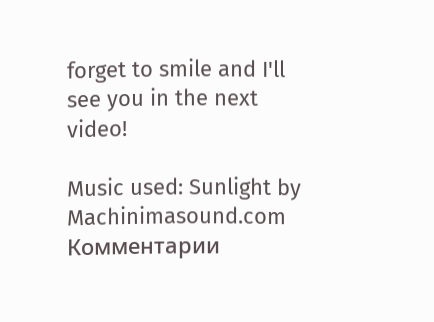forget to smile and I'll see you in the next video!

Music used: Sunlight by Machinimasound.com
Комментарии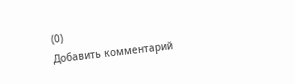(0)
Добавить комментарий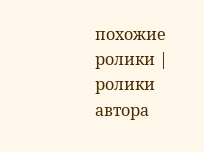похожие ролики | ролики автора